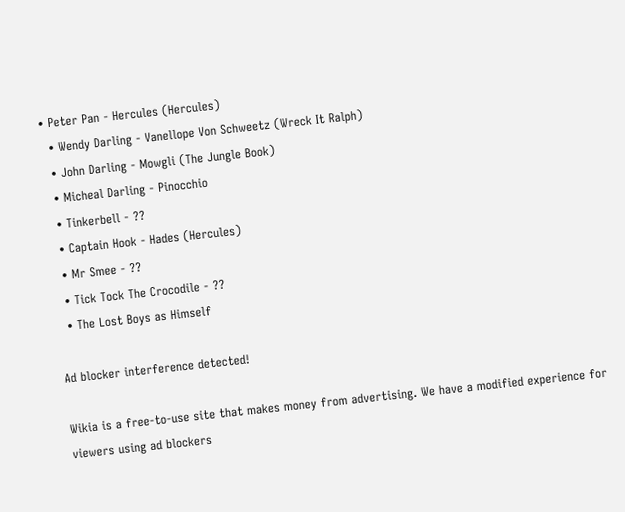• Peter Pan - Hercules (Hercules)
  • Wendy Darling - Vanellope Von Schweetz (Wreck It Ralph)
  • John Darling - Mowgli (The Jungle Book)
  • Micheal Darling - Pinocchio
  • Tinkerbell - ??
  • Captain Hook - Hades (Hercules)
  • Mr Smee - ??
  • Tick Tock The Crocodile - ??
  • The Lost Boys as Himself

Ad blocker interference detected!

Wikia is a free-to-use site that makes money from advertising. We have a modified experience for viewers using ad blockers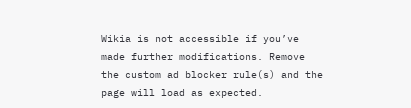Wikia is not accessible if you’ve made further modifications. Remove the custom ad blocker rule(s) and the page will load as expected.